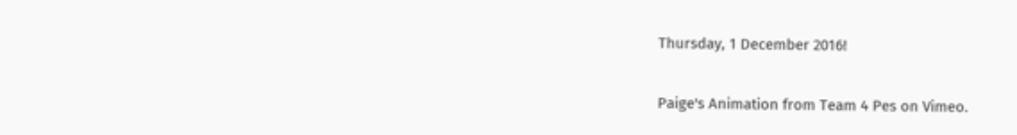Thursday, 1 December 2016!

Paige's Animation from Team 4 Pes on Vimeo.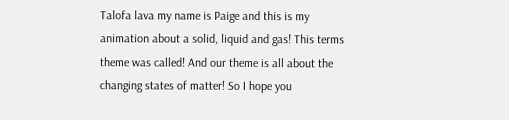Talofa lava my name is Paige and this is my animation about a solid, liquid and gas! This terms theme was called! And our theme is all about the changing states of matter! So I hope you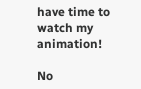have time to watch my animation!

No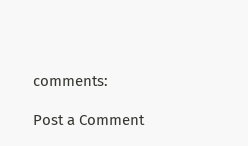comments:

Post a Comment